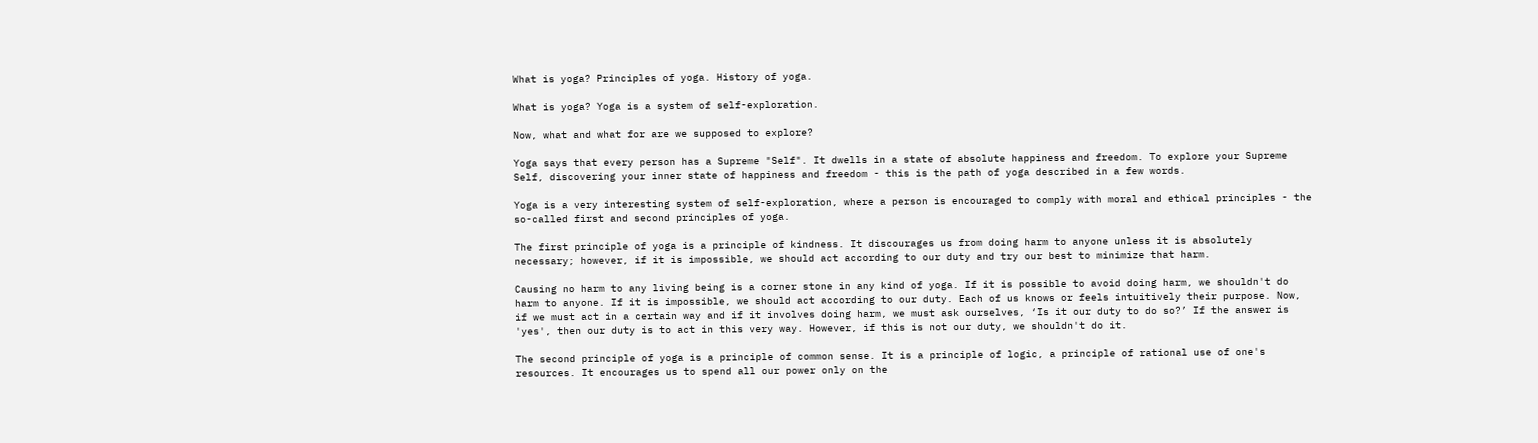What is yoga? Principles of yoga. History of yoga.

What is yoga? Yoga is a system of self-exploration.

Now, what and what for are we supposed to explore?

Yoga says that every person has a Supreme "Self". It dwells in a state of absolute happiness and freedom. To explore your Supreme Self, discovering your inner state of happiness and freedom - this is the path of yoga described in a few words.

Yoga is a very interesting system of self-exploration, where a person is encouraged to comply with moral and ethical principles - the so-called first and second principles of yoga.

The first principle of yoga is a principle of kindness. It discourages us from doing harm to anyone unless it is absolutely necessary; however, if it is impossible, we should act according to our duty and try our best to minimize that harm.

Causing no harm to any living being is a corner stone in any kind of yoga. If it is possible to avoid doing harm, we shouldn't do harm to anyone. If it is impossible, we should act according to our duty. Each of us knows or feels intuitively their purpose. Now, if we must act in a certain way and if it involves doing harm, we must ask ourselves, ‘Is it our duty to do so?’ If the answer is 'yes', then our duty is to act in this very way. However, if this is not our duty, we shouldn't do it.

The second principle of yoga is a principle of common sense. It is a principle of logic, a principle of rational use of one's resources. It encourages us to spend all our power only on the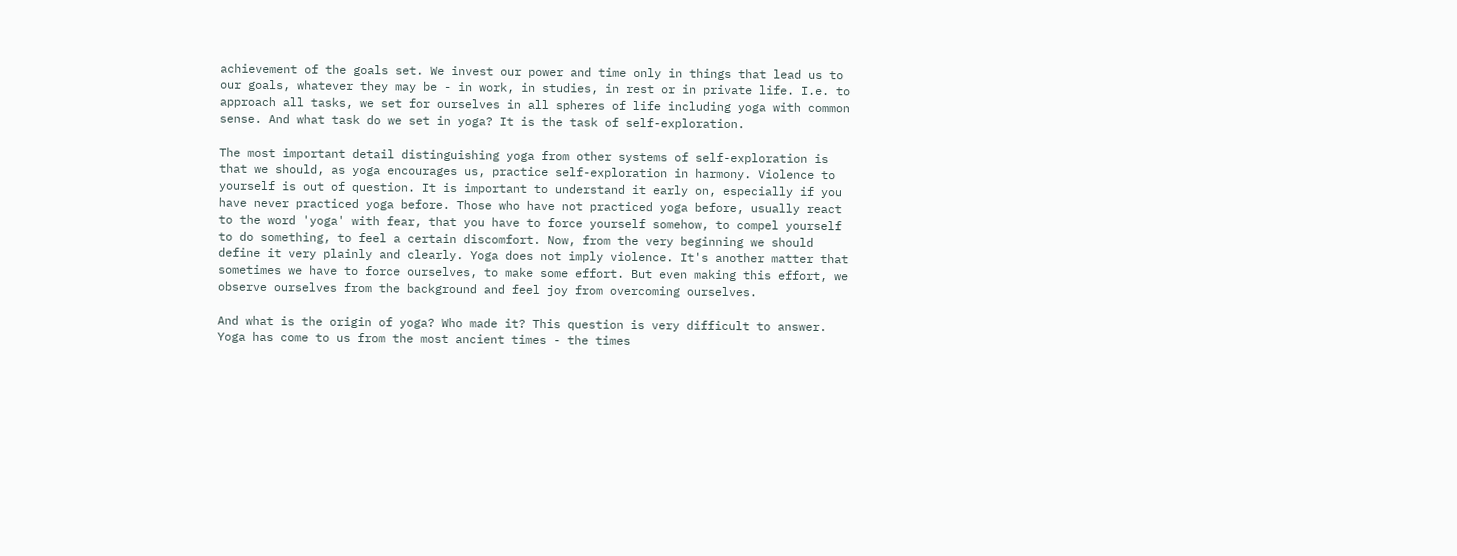achievement of the goals set. We invest our power and time only in things that lead us to our goals, whatever they may be - in work, in studies, in rest or in private life. I.e. to approach all tasks, we set for ourselves in all spheres of life including yoga with common sense. And what task do we set in yoga? It is the task of self-exploration.

The most important detail distinguishing yoga from other systems of self-exploration is that we should, as yoga encourages us, practice self-exploration in harmony. Violence to yourself is out of question. It is important to understand it early on, especially if you have never practiced yoga before. Those who have not practiced yoga before, usually react to the word 'yoga' with fear, that you have to force yourself somehow, to compel yourself to do something, to feel a certain discomfort. Now, from the very beginning we should define it very plainly and clearly. Yoga does not imply violence. It's another matter that sometimes we have to force ourselves, to make some effort. But even making this effort, we observe ourselves from the background and feel joy from overcoming ourselves.

And what is the origin of yoga? Who made it? This question is very difficult to answer. Yoga has come to us from the most ancient times - the times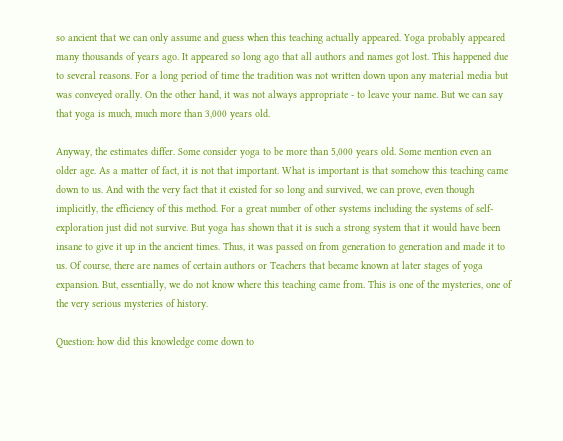so ancient that we can only assume and guess when this teaching actually appeared. Yoga probably appeared many thousands of years ago. It appeared so long ago that all authors and names got lost. This happened due to several reasons. For a long period of time the tradition was not written down upon any material media but was conveyed orally. On the other hand, it was not always appropriate - to leave your name. But we can say that yoga is much, much more than 3,000 years old.

Anyway, the estimates differ. Some consider yoga to be more than 5,000 years old. Some mention even an older age. As a matter of fact, it is not that important. What is important is that somehow this teaching came down to us. And with the very fact that it existed for so long and survived, we can prove, even though implicitly, the efficiency of this method. For a great number of other systems including the systems of self-exploration just did not survive. But yoga has shown that it is such a strong system that it would have been insane to give it up in the ancient times. Thus, it was passed on from generation to generation and made it to us. Of course, there are names of certain authors or Teachers that became known at later stages of yoga expansion. But, essentially, we do not know where this teaching came from. This is one of the mysteries, one of the very serious mysteries of history.

Question: how did this knowledge come down to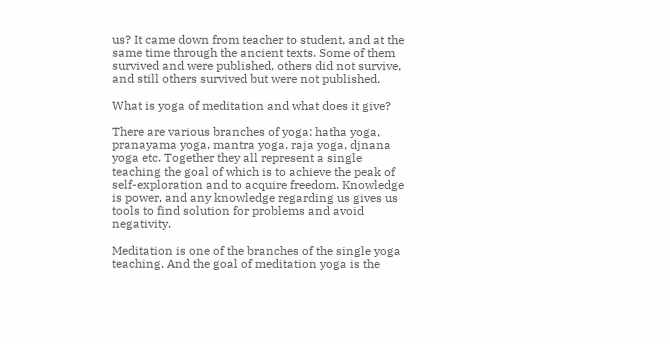us? It came down from teacher to student, and at the same time through the ancient texts. Some of them survived and were published, others did not survive, and still others survived but were not published.

What is yoga of meditation and what does it give?

There are various branches of yoga: hatha yoga, pranayama yoga, mantra yoga, raja yoga, djnana yoga etc. Together they all represent a single teaching the goal of which is to achieve the peak of self-exploration and to acquire freedom. Knowledge is power, and any knowledge regarding us gives us tools to find solution for problems and avoid negativity.

Meditation is one of the branches of the single yoga teaching. And the goal of meditation yoga is the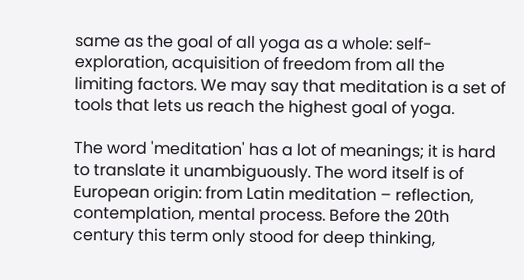same as the goal of all yoga as a whole: self-exploration, acquisition of freedom from all the limiting factors. We may say that meditation is a set of tools that lets us reach the highest goal of yoga.

The word 'meditation' has a lot of meanings; it is hard to translate it unambiguously. The word itself is of European origin: from Latin meditation – reflection, contemplation, mental process. Before the 20th century this term only stood for deep thinking,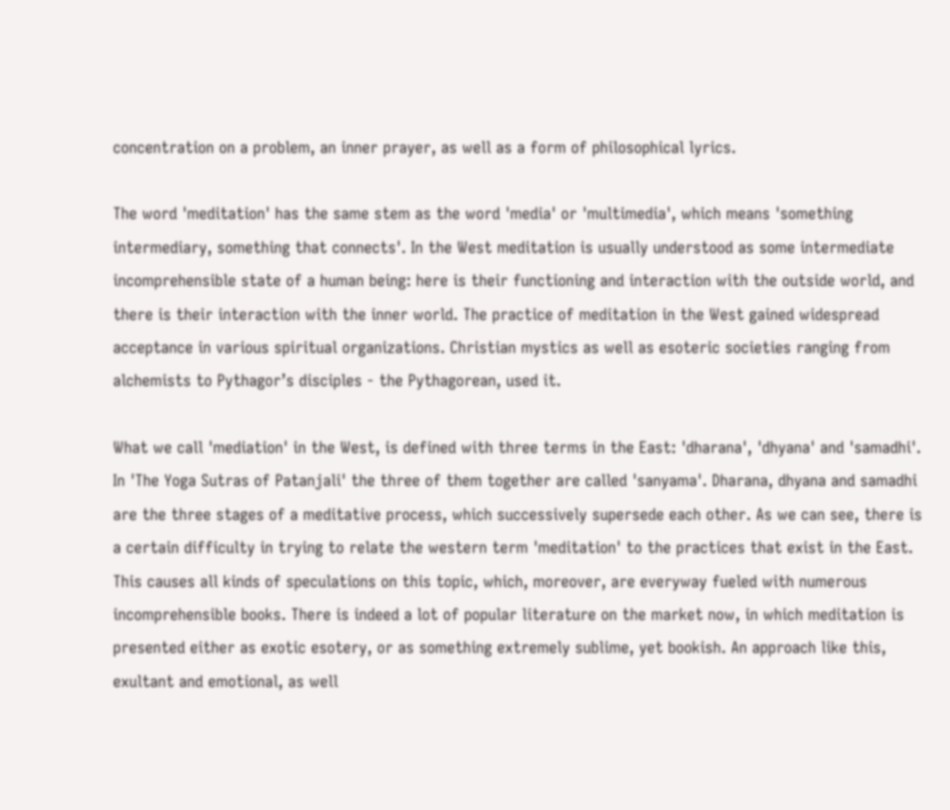concentration on a problem, an inner prayer, as well as a form of philosophical lyrics.

The word 'meditation' has the same stem as the word 'media' or 'multimedia', which means 'something intermediary, something that connects'. In the West meditation is usually understood as some intermediate incomprehensible state of a human being: here is their functioning and interaction with the outside world, and there is their interaction with the inner world. The practice of meditation in the West gained widespread acceptance in various spiritual organizations. Christian mystics as well as esoteric societies ranging from alchemists to Pythagor’s disciples - the Pythagorean, used it.

What we call 'mediation' in the West, is defined with three terms in the East: 'dharana', 'dhyana' and 'samadhi'. In 'The Yoga Sutras of Patanjali' the three of them together are called 'sanyama'. Dharana, dhyana and samadhi are the three stages of a meditative process, which successively supersede each other. As we can see, there is a certain difficulty in trying to relate the western term 'meditation' to the practices that exist in the East. This causes all kinds of speculations on this topic, which, moreover, are everyway fueled with numerous incomprehensible books. There is indeed a lot of popular literature on the market now, in which meditation is presented either as exotic esotery, or as something extremely sublime, yet bookish. An approach like this, exultant and emotional, as well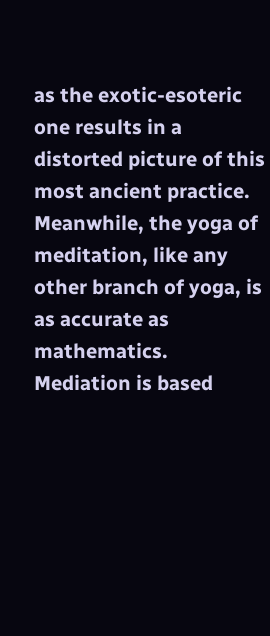as the exotic-esoteric one results in a distorted picture of this most ancient practice. Meanwhile, the yoga of meditation, like any other branch of yoga, is as accurate as mathematics. Mediation is based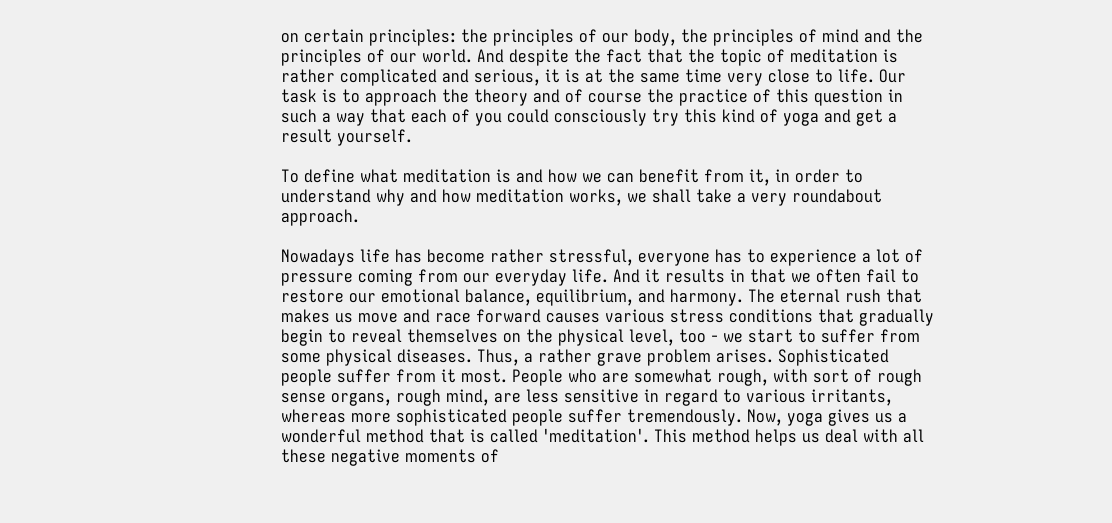on certain principles: the principles of our body, the principles of mind and the principles of our world. And despite the fact that the topic of meditation is rather complicated and serious, it is at the same time very close to life. Our task is to approach the theory and of course the practice of this question in such a way that each of you could consciously try this kind of yoga and get a result yourself.

To define what meditation is and how we can benefit from it, in order to understand why and how meditation works, we shall take a very roundabout approach.

Nowadays life has become rather stressful, everyone has to experience a lot of pressure coming from our everyday life. And it results in that we often fail to restore our emotional balance, equilibrium, and harmony. The eternal rush that makes us move and race forward causes various stress conditions that gradually begin to reveal themselves on the physical level, too - we start to suffer from some physical diseases. Thus, a rather grave problem arises. Sophisticated people suffer from it most. People who are somewhat rough, with sort of rough sense organs, rough mind, are less sensitive in regard to various irritants, whereas more sophisticated people suffer tremendously. Now, yoga gives us a wonderful method that is called 'meditation'. This method helps us deal with all these negative moments of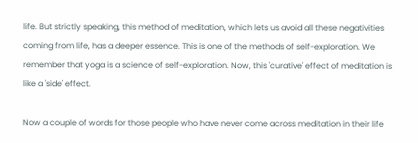life. But strictly speaking, this method of meditation, which lets us avoid all these negativities coming from life, has a deeper essence. This is one of the methods of self-exploration. We remember that yoga is a science of self-exploration. Now, this 'curative' effect of meditation is like a 'side' effect.

Now a couple of words for those people who have never come across meditation in their life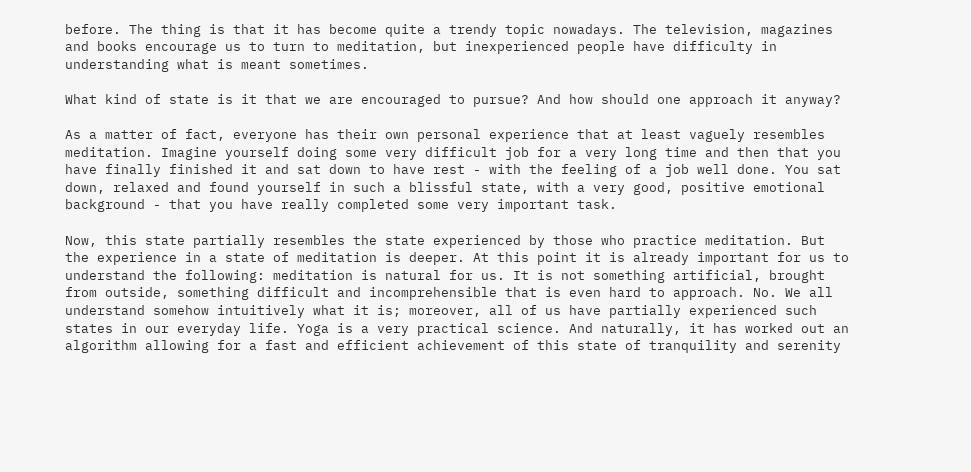before. The thing is that it has become quite a trendy topic nowadays. The television, magazines and books encourage us to turn to meditation, but inexperienced people have difficulty in understanding what is meant sometimes.

What kind of state is it that we are encouraged to pursue? And how should one approach it anyway?

As a matter of fact, everyone has their own personal experience that at least vaguely resembles meditation. Imagine yourself doing some very difficult job for a very long time and then that you have finally finished it and sat down to have rest - with the feeling of a job well done. You sat down, relaxed and found yourself in such a blissful state, with a very good, positive emotional background - that you have really completed some very important task.

Now, this state partially resembles the state experienced by those who practice meditation. But the experience in a state of meditation is deeper. At this point it is already important for us to understand the following: meditation is natural for us. It is not something artificial, brought from outside, something difficult and incomprehensible that is even hard to approach. No. We all understand somehow intuitively what it is; moreover, all of us have partially experienced such states in our everyday life. Yoga is a very practical science. And naturally, it has worked out an algorithm allowing for a fast and efficient achievement of this state of tranquility and serenity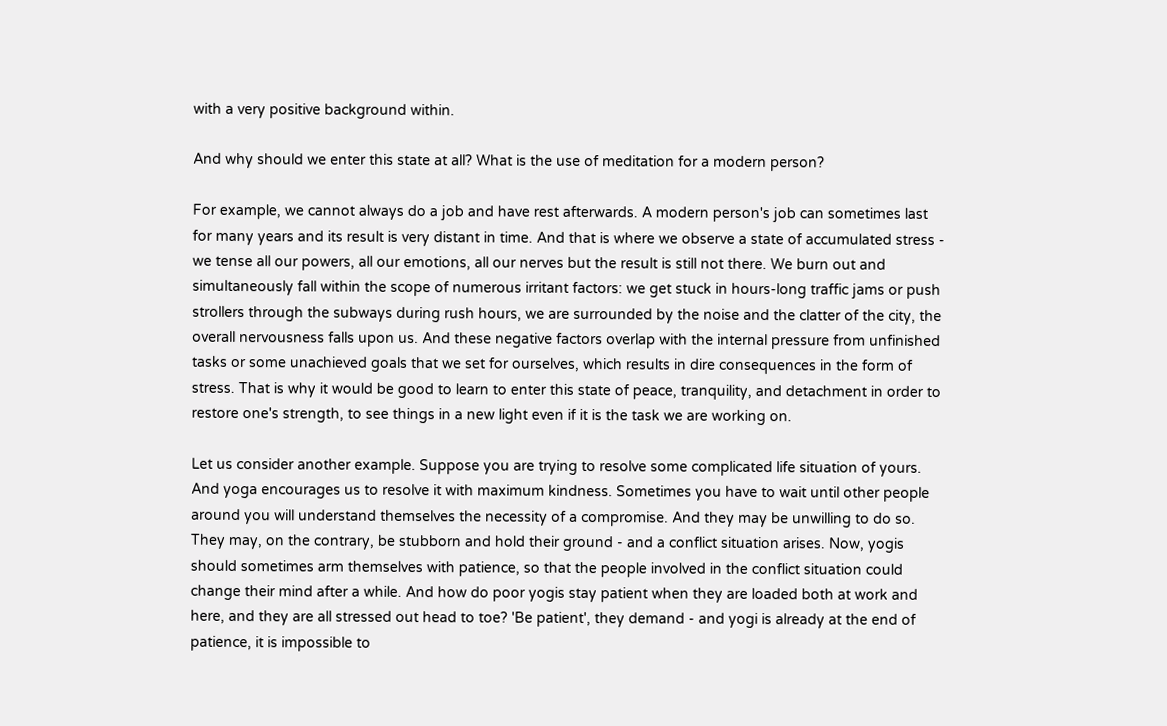with a very positive background within.

And why should we enter this state at all? What is the use of meditation for a modern person?

For example, we cannot always do a job and have rest afterwards. A modern person's job can sometimes last for many years and its result is very distant in time. And that is where we observe a state of accumulated stress - we tense all our powers, all our emotions, all our nerves but the result is still not there. We burn out and simultaneously fall within the scope of numerous irritant factors: we get stuck in hours-long traffic jams or push strollers through the subways during rush hours, we are surrounded by the noise and the clatter of the city, the overall nervousness falls upon us. And these negative factors overlap with the internal pressure from unfinished tasks or some unachieved goals that we set for ourselves, which results in dire consequences in the form of stress. That is why it would be good to learn to enter this state of peace, tranquility, and detachment in order to restore one's strength, to see things in a new light even if it is the task we are working on.

Let us consider another example. Suppose you are trying to resolve some complicated life situation of yours. And yoga encourages us to resolve it with maximum kindness. Sometimes you have to wait until other people around you will understand themselves the necessity of a compromise. And they may be unwilling to do so. They may, on the contrary, be stubborn and hold their ground - and a conflict situation arises. Now, yogis should sometimes arm themselves with patience, so that the people involved in the conflict situation could change their mind after a while. And how do poor yogis stay patient when they are loaded both at work and here, and they are all stressed out head to toe? 'Be patient', they demand - and yogi is already at the end of patience, it is impossible to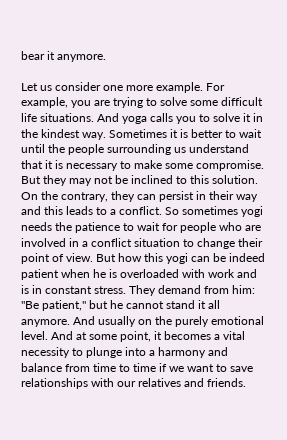bear it anymore.

Let us consider one more example. For example, you are trying to solve some difficult life situations. And yoga calls you to solve it in the kindest way. Sometimes it is better to wait until the people surrounding us understand that it is necessary to make some compromise. But they may not be inclined to this solution. On the contrary, they can persist in their way and this leads to a conflict. So sometimes yogi needs the patience to wait for people who are involved in a conflict situation to change their point of view. But how this yogi can be indeed patient when he is overloaded with work and is in constant stress. They demand from him: "Be patient," but he cannot stand it all anymore. And usually on the purely emotional level. And at some point, it becomes a vital necessity to plunge into a harmony and balance from time to time if we want to save relationships with our relatives and friends.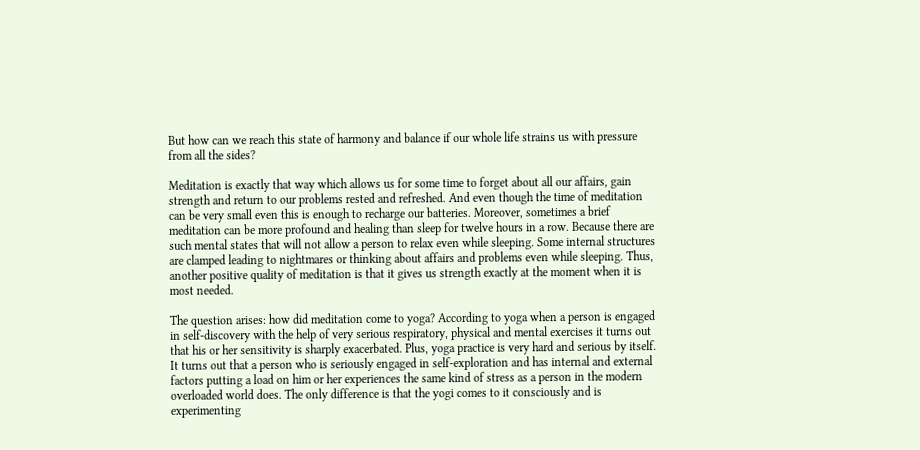But how can we reach this state of harmony and balance if our whole life strains us with pressure from all the sides?

Meditation is exactly that way which allows us for some time to forget about all our affairs, gain strength and return to our problems rested and refreshed. And even though the time of meditation can be very small even this is enough to recharge our batteries. Moreover, sometimes a brief meditation can be more profound and healing than sleep for twelve hours in a row. Because there are such mental states that will not allow a person to relax even while sleeping. Some internal structures are clamped leading to nightmares or thinking about affairs and problems even while sleeping. Thus, another positive quality of meditation is that it gives us strength exactly at the moment when it is most needed.

The question arises: how did meditation come to yoga? According to yoga when a person is engaged in self-discovery with the help of very serious respiratory, physical and mental exercises it turns out that his or her sensitivity is sharply exacerbated. Plus, yoga practice is very hard and serious by itself. It turns out that a person who is seriously engaged in self-exploration and has internal and external factors putting a load on him or her experiences the same kind of stress as a person in the modern overloaded world does. The only difference is that the yogi comes to it consciously and is experimenting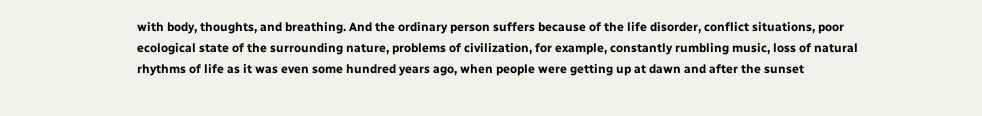with body, thoughts, and breathing. And the ordinary person suffers because of the life disorder, conflict situations, poor ecological state of the surrounding nature, problems of civilization, for example, constantly rumbling music, loss of natural rhythms of life as it was even some hundred years ago, when people were getting up at dawn and after the sunset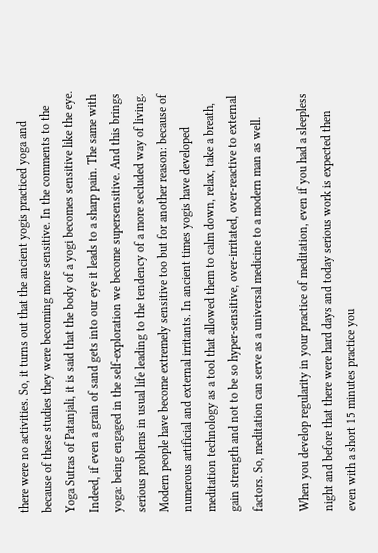there were no activities. So, it turns out that the ancient yogis practiced yoga and because of these studies they were becoming more sensitive. In the comments to the Yoga Sutras of Patanjali, it is said that the body of a yogi becomes sensitive like the eye. Indeed, if even a grain of sand gets into our eye it leads to a sharp pain. The same with yoga: being engaged in the self-exploration we become supersensitive. And this brings serious problems in usual life leading to the tendency of a more secluded way of living. Modern people have become extremely sensitive too but for another reason: because of numerous artificial and external irritants. In ancient times yogis have developed meditation technology as a tool that allowed them to calm down, relax, take a breath, gain strength and not to be so hyper-sensitive, over-irritated, over-reactive to external factors. So, meditation can serve as a universal medicine to a modern man as well.

When you develop regularity in your practice of meditation, even if you had a sleepless night and before that there were hard days and today serious work is expected then even with a short 15 minutes practice you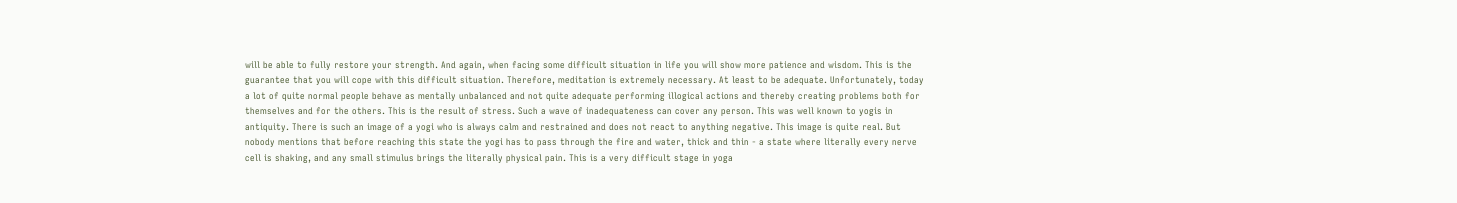will be able to fully restore your strength. And again, when facing some difficult situation in life you will show more patience and wisdom. This is the guarantee that you will cope with this difficult situation. Therefore, meditation is extremely necessary. At least to be adequate. Unfortunately, today a lot of quite normal people behave as mentally unbalanced and not quite adequate performing illogical actions and thereby creating problems both for themselves and for the others. This is the result of stress. Such a wave of inadequateness can cover any person. This was well known to yogis in antiquity. There is such an image of a yogi who is always calm and restrained and does not react to anything negative. This image is quite real. But nobody mentions that before reaching this state the yogi has to pass through the fire and water, thick and thin - a state where literally every nerve cell is shaking, and any small stimulus brings the literally physical pain. This is a very difficult stage in yoga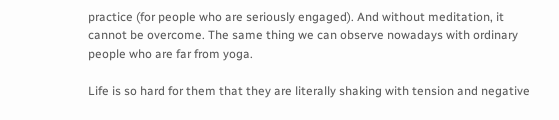practice (for people who are seriously engaged). And without meditation, it cannot be overcome. The same thing we can observe nowadays with ordinary people who are far from yoga.

Life is so hard for them that they are literally shaking with tension and negative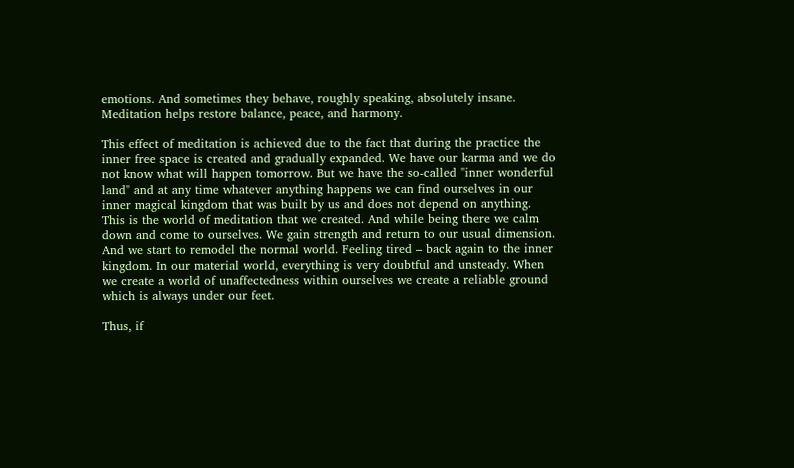emotions. And sometimes they behave, roughly speaking, absolutely insane. Meditation helps restore balance, peace, and harmony.

This effect of meditation is achieved due to the fact that during the practice the inner free space is created and gradually expanded. We have our karma and we do not know what will happen tomorrow. But we have the so-called "inner wonderful land" and at any time whatever anything happens we can find ourselves in our inner magical kingdom that was built by us and does not depend on anything. This is the world of meditation that we created. And while being there we calm down and come to ourselves. We gain strength and return to our usual dimension. And we start to remodel the normal world. Feeling tired – back again to the inner kingdom. In our material world, everything is very doubtful and unsteady. When we create a world of unaffectedness within ourselves we create a reliable ground which is always under our feet.

Thus, if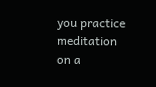you practice meditation on a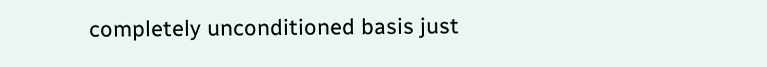completely unconditioned basis just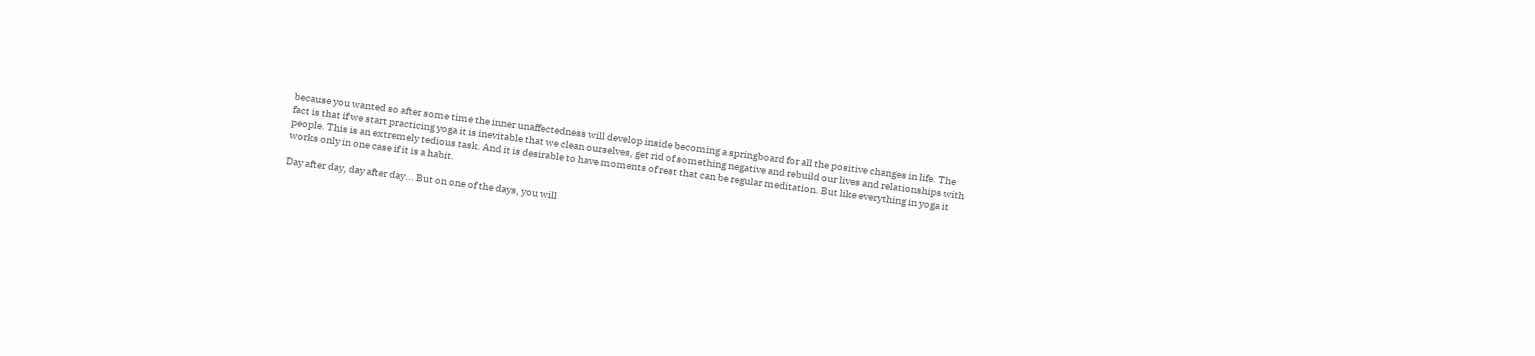because you wanted so after some time the inner unaffectedness will develop inside becoming a springboard for all the positive changes in life. The fact is that if we start practicing yoga it is inevitable that we clean ourselves, get rid of something negative and rebuild our lives and relationships with people. This is an extremely tedious task. And it is desirable to have moments of rest that can be regular meditation. But like everything in yoga it works only in one case if it is a habit.

Day after day, day after day... But on one of the days, you will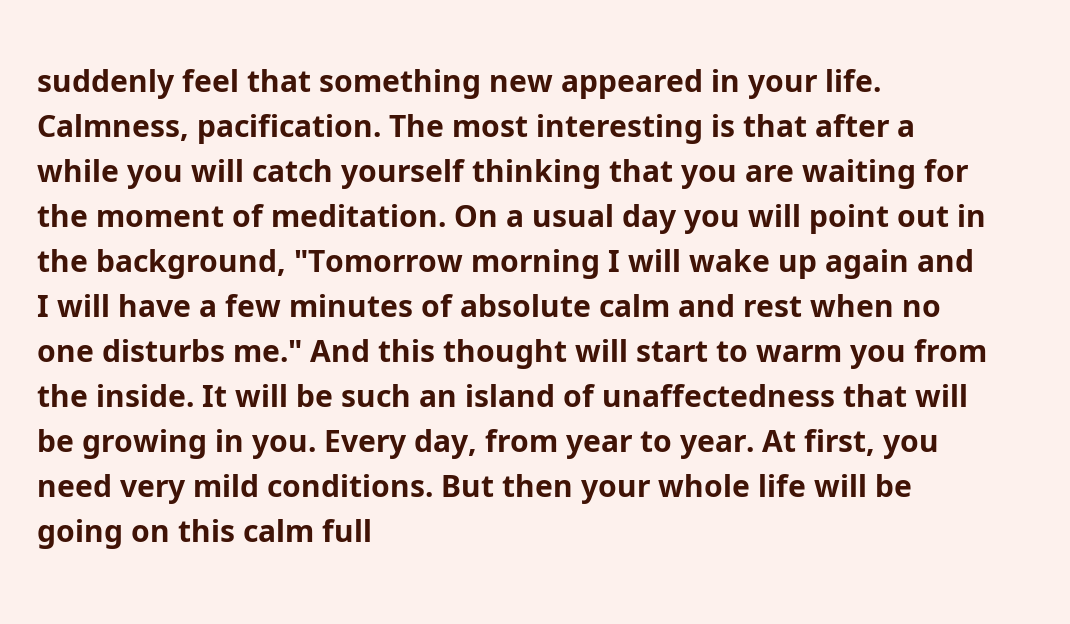suddenly feel that something new appeared in your life. Calmness, pacification. The most interesting is that after a while you will catch yourself thinking that you are waiting for the moment of meditation. On a usual day you will point out in the background, "Tomorrow morning I will wake up again and I will have a few minutes of absolute calm and rest when no one disturbs me." And this thought will start to warm you from the inside. It will be such an island of unaffectedness that will be growing in you. Every day, from year to year. At first, you need very mild conditions. But then your whole life will be going on this calm full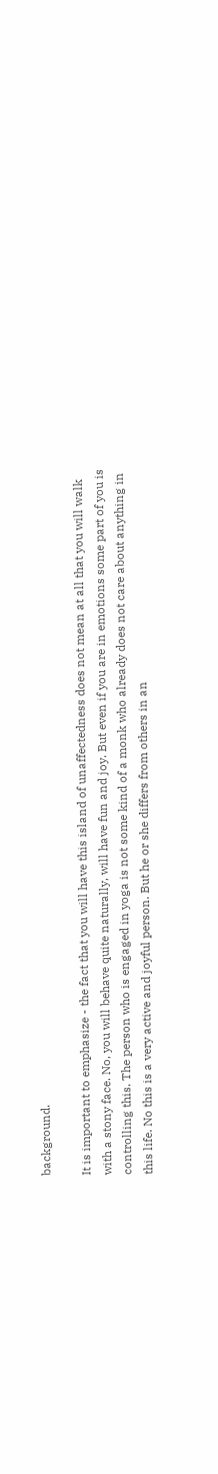background.

It is important to emphasize - the fact that you will have this island of unaffectedness does not mean at all that you will walk with a stony face. No, you will behave quite naturally, will have fun and joy. But even if you are in emotions some part of you is controlling this. The person who is engaged in yoga is not some kind of a monk who already does not care about anything in this life. No this is a very active and joyful person. But he or she differs from others in an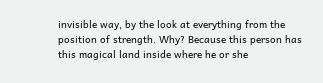invisible way, by the look at everything from the position of strength. Why? Because this person has this magical land inside where he or she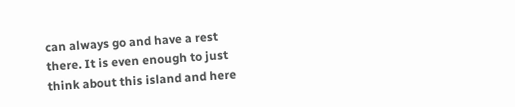can always go and have a rest there. It is even enough to just think about this island and here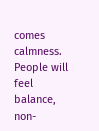comes calmness. People will feel balance, non-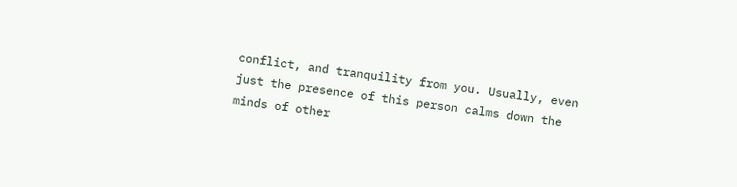conflict, and tranquility from you. Usually, even just the presence of this person calms down the minds of other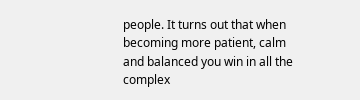people. It turns out that when becoming more patient, calm and balanced you win in all the complex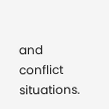and conflict situations.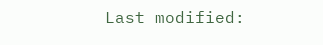Last modified: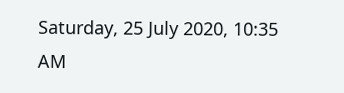Saturday, 25 July 2020, 10:35 AM